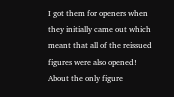I got them for openers when they initially came out which meant that all of the reissued figures were also opened! About the only figure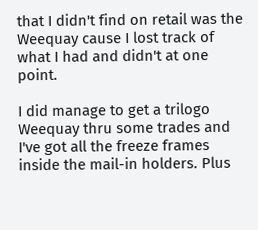that I didn't find on retail was the Weequay cause I lost track of what I had and didn't at one point.

I did manage to get a trilogo Weequay thru some trades and I've got all the freeze frames inside the mail-in holders. Plus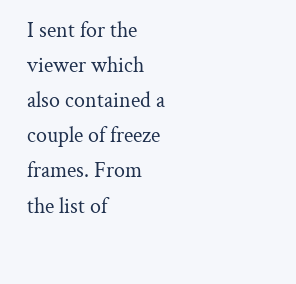I sent for the viewer which also contained a couple of freeze frames. From the list of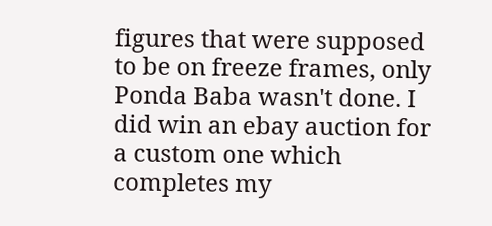figures that were supposed to be on freeze frames, only Ponda Baba wasn't done. I did win an ebay auction for a custom one which completes my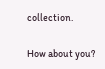collection.

How about you?